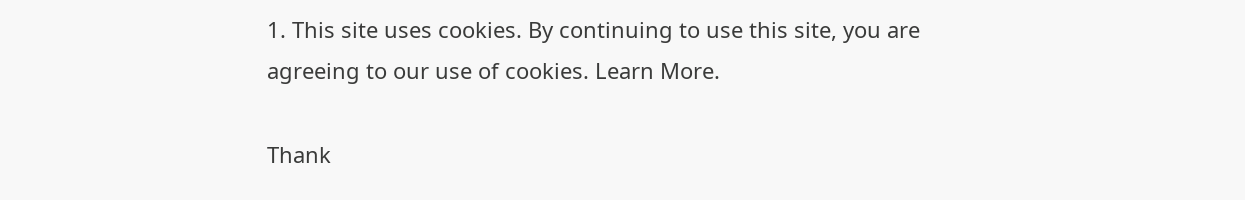1. This site uses cookies. By continuing to use this site, you are agreeing to our use of cookies. Learn More.

Thank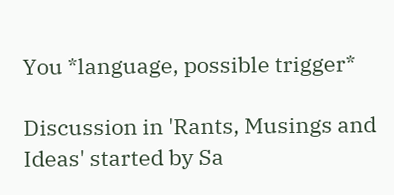You *language, possible trigger*

Discussion in 'Rants, Musings and Ideas' started by Sa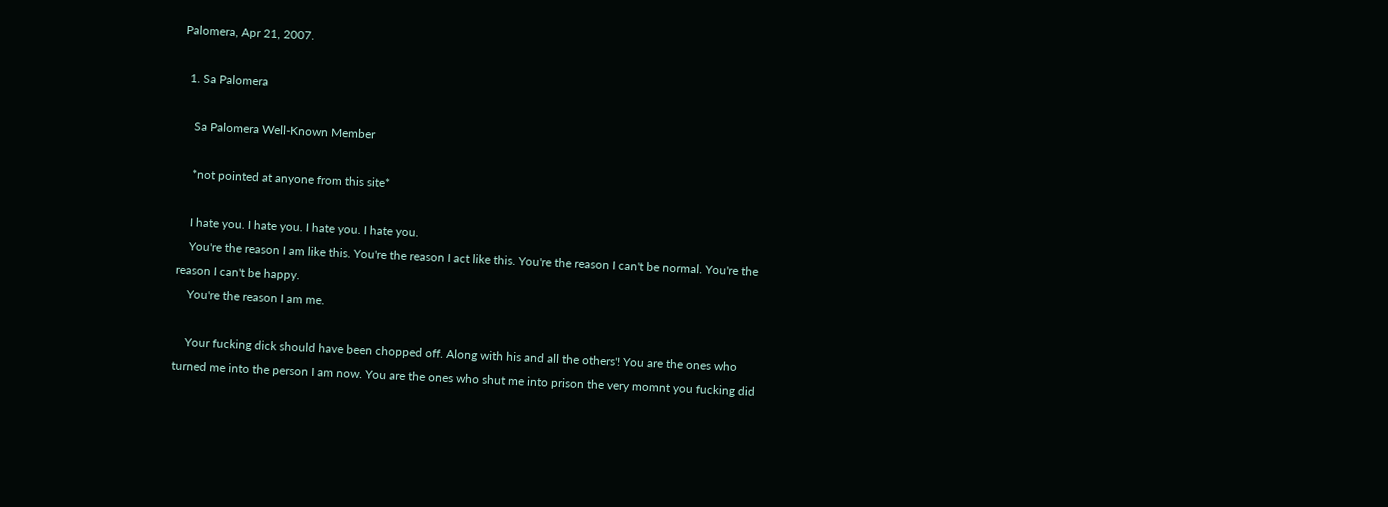Palomera, Apr 21, 2007.

  1. Sa Palomera

    Sa Palomera Well-Known Member

    *not pointed at anyone from this site*

    I hate you. I hate you. I hate you. I hate you.
    You're the reason I am like this. You're the reason I act like this. You're the reason I can't be normal. You're the reason I can't be happy.
    You're the reason I am me.

    Your fucking dick should have been chopped off. Along with his and all the others'! You are the ones who turned me into the person I am now. You are the ones who shut me into prison the very momnt you fucking did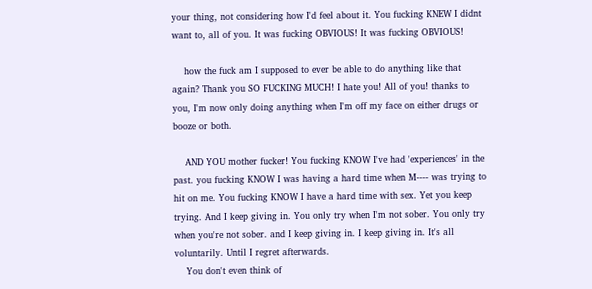your thing, not considering how I'd feel about it. You fucking KNEW I didnt want to, all of you. It was fucking OBVIOUS! It was fucking OBVIOUS!

    how the fuck am I supposed to ever be able to do anything like that again? Thank you SO FUCKING MUCH! I hate you! All of you! thanks to you, I'm now only doing anything when I'm off my face on either drugs or booze or both.

    AND YOU mother fucker! You fucking KNOW I've had 'experiences' in the past. you fucking KNOW I was having a hard time when M---- was trying to hit on me. You fucking KNOW I have a hard time with sex. Yet you keep trying. And I keep giving in. You only try when I'm not sober. You only try when you're not sober. and I keep giving in. I keep giving in. It's all voluntarily. Until I regret afterwards.
    You don't even think of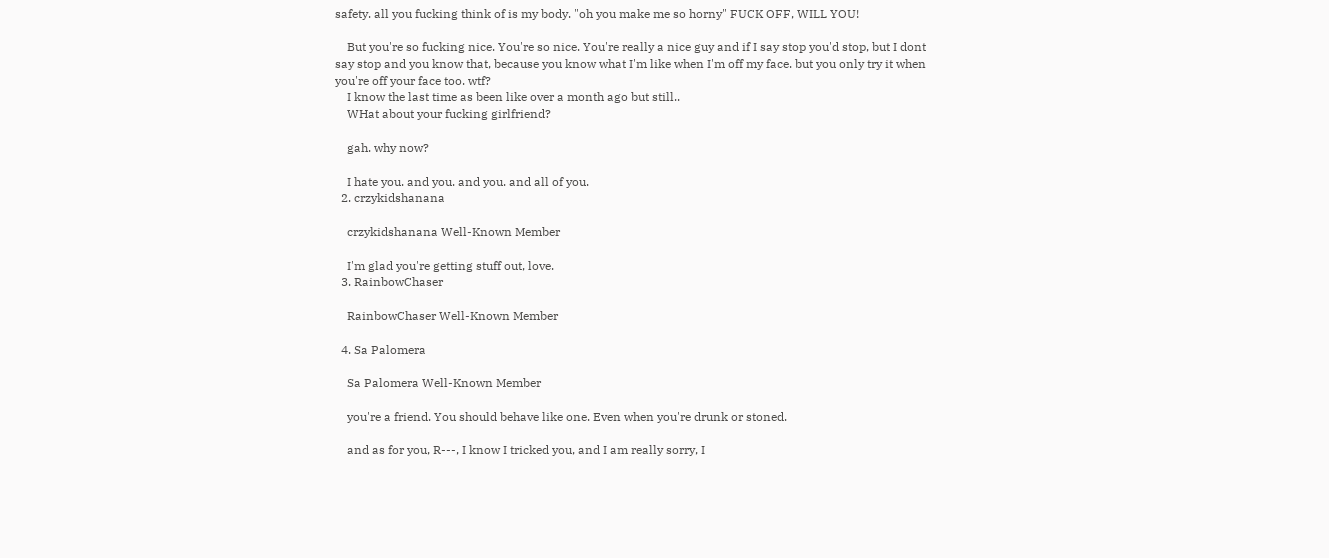safety. all you fucking think of is my body. "oh you make me so horny" FUCK OFF, WILL YOU!

    But you're so fucking nice. You're so nice. You're really a nice guy and if I say stop you'd stop, but I dont say stop and you know that, because you know what I'm like when I'm off my face. but you only try it when you're off your face too. wtf?
    I know the last time as been like over a month ago but still..
    WHat about your fucking girlfriend?

    gah. why now?

    I hate you. and you. and you. and all of you.
  2. crzykidshanana

    crzykidshanana Well-Known Member

    I'm glad you're getting stuff out, love.
  3. RainbowChaser

    RainbowChaser Well-Known Member

  4. Sa Palomera

    Sa Palomera Well-Known Member

    you're a friend. You should behave like one. Even when you're drunk or stoned.

    and as for you, R---, I know I tricked you, and I am really sorry, I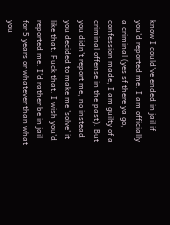know I could've ended in jail if you'd reported me. I am officially a criminal (yes sf there ya go, confession made, I am guilty of a criminal offense in the past). But you didn't report me, no instead you decided to make me 'solve' it like that. Fuck that. I wish you'd reported me. I'd rather be in jail for 5 years or whatever than what you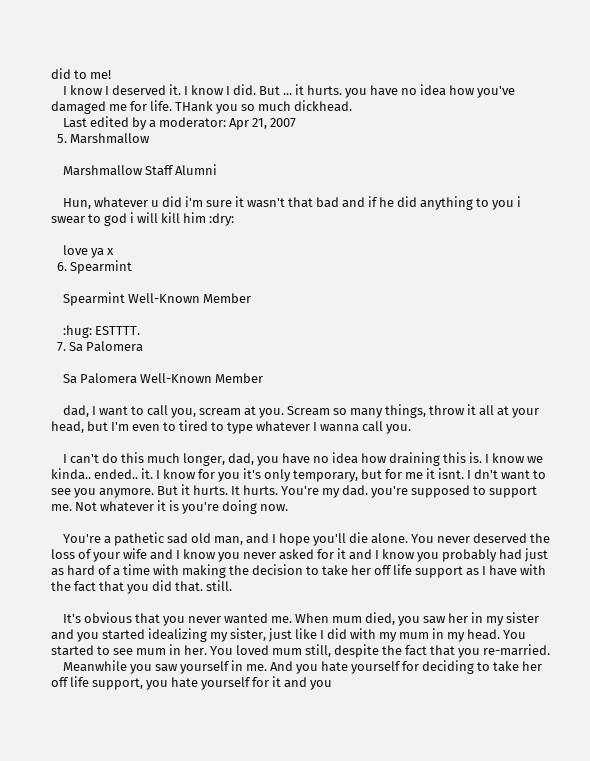did to me!
    I know I deserved it. I know I did. But ... it hurts. you have no idea how you've damaged me for life. THank you so much dickhead.
    Last edited by a moderator: Apr 21, 2007
  5. Marshmallow

    Marshmallow Staff Alumni

    Hun, whatever u did i'm sure it wasn't that bad and if he did anything to you i swear to god i will kill him :dry:

    love ya x
  6. Spearmint

    Spearmint Well-Known Member

    :hug: ESTTTT.
  7. Sa Palomera

    Sa Palomera Well-Known Member

    dad, I want to call you, scream at you. Scream so many things, throw it all at your head, but I'm even to tired to type whatever I wanna call you.

    I can't do this much longer, dad, you have no idea how draining this is. I know we kinda.. ended.. it. I know for you it's only temporary, but for me it isnt. I dn't want to see you anymore. But it hurts. It hurts. You're my dad. you're supposed to support me. Not whatever it is you're doing now.

    You're a pathetic sad old man, and I hope you'll die alone. You never deserved the loss of your wife and I know you never asked for it and I know you probably had just as hard of a time with making the decision to take her off life support as I have with the fact that you did that. still.

    It's obvious that you never wanted me. When mum died, you saw her in my sister and you started idealizing my sister, just like I did with my mum in my head. You started to see mum in her. You loved mum still, despite the fact that you re-married.
    Meanwhile you saw yourself in me. And you hate yourself for deciding to take her off life support, you hate yourself for it and you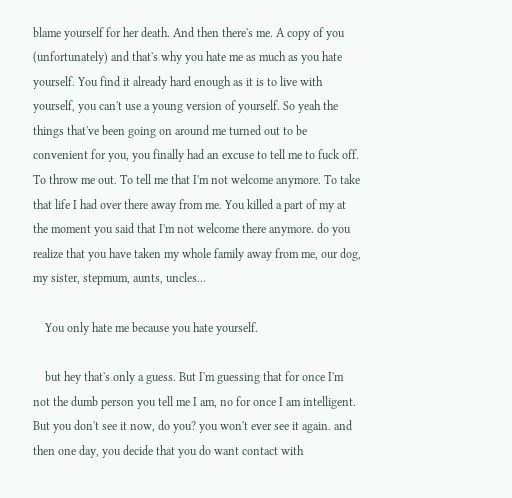blame yourself for her death. And then there's me. A copy of you (unfortunately) and that's why you hate me as much as you hate yourself. You find it already hard enough as it is to live with yourself, you can't use a young version of yourself. So yeah the things that've been going on around me turned out to be convenient for you, you finally had an excuse to tell me to fuck off. To throw me out. To tell me that I'm not welcome anymore. To take that life I had over there away from me. You killed a part of my at the moment you said that I'm not welcome there anymore. do you realize that you have taken my whole family away from me, our dog, my sister, stepmum, aunts, uncles...

    You only hate me because you hate yourself.

    but hey that's only a guess. But I'm guessing that for once I'm not the dumb person you tell me I am, no for once I am intelligent. But you don't see it now, do you? you won't ever see it again. and then one day, you decide that you do want contact with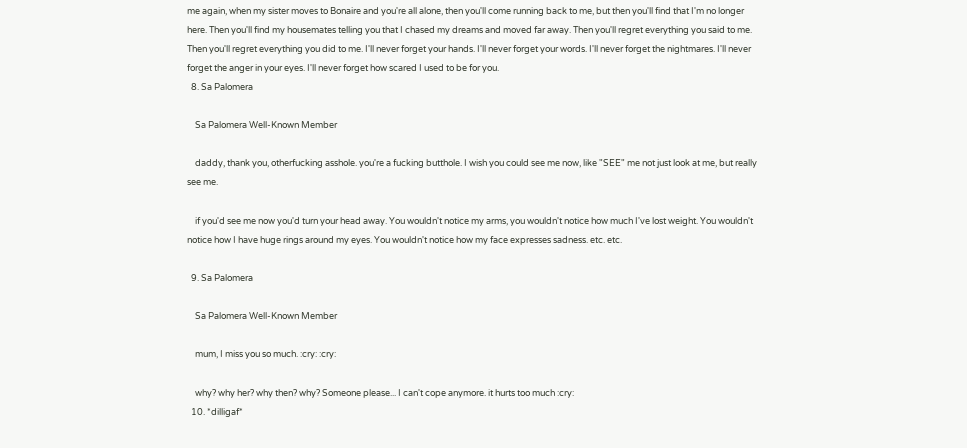me again, when my sister moves to Bonaire and you're all alone, then you'll come running back to me, but then you'll find that I'm no longer here. Then you'll find my housemates telling you that I chased my dreams and moved far away. Then you'll regret everything you said to me. Then you'll regret everything you did to me. I'll never forget your hands. I'll never forget your words. I'll never forget the nightmares. I'll never forget the anger in your eyes. I'll never forget how scared I used to be for you.
  8. Sa Palomera

    Sa Palomera Well-Known Member

    daddy, thank you, otherfucking asshole. you're a fucking butthole. I wish you could see me now, like "SEE" me not just look at me, but really see me.

    if you'd see me now you'd turn your head away. You wouldn't notice my arms, you wouldn't notice how much I've lost weight. You wouldn't notice how I have huge rings around my eyes. You wouldn't notice how my face expresses sadness. etc. etc.

  9. Sa Palomera

    Sa Palomera Well-Known Member

    mum, I miss you so much. :cry: :cry:

    why? why her? why then? why? Someone please... I can't cope anymore. it hurts too much :cry:
  10. *dilligaf*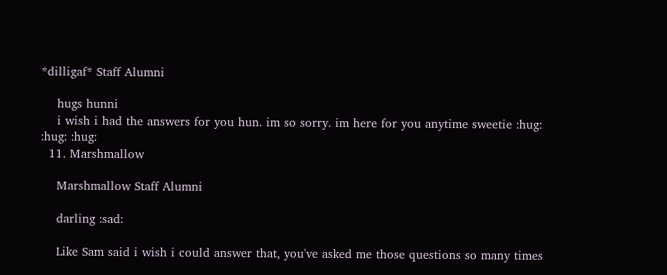*dilligaf* Staff Alumni

    hugs hunni
    i wish i had the answers for you hun. im so sorry. im here for you anytime sweetie :hug: :hug: :hug:
  11. Marshmallow

    Marshmallow Staff Alumni

    darling :sad:

    Like Sam said i wish i could answer that, you've asked me those questions so many times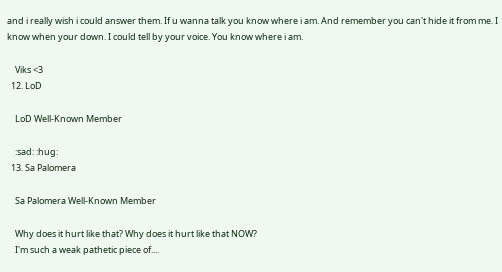and i really wish i could answer them. If u wanna talk you know where i am. And remember you can't hide it from me. I know when your down. I could tell by your voice. You know where i am.

    Viks <3
  12. LoD

    LoD Well-Known Member

    :sad: :hug:
  13. Sa Palomera

    Sa Palomera Well-Known Member

    Why does it hurt like that? Why does it hurt like that NOW?
    I'm such a weak pathetic piece of....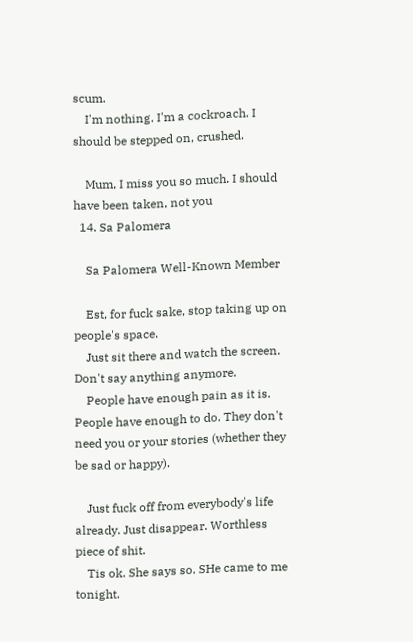scum.
    I'm nothing. I'm a cockroach. I should be stepped on, crushed.

    Mum, I miss you so much. I should have been taken, not you
  14. Sa Palomera

    Sa Palomera Well-Known Member

    Est, for fuck sake, stop taking up on people's space.
    Just sit there and watch the screen. Don't say anything anymore.
    People have enough pain as it is. People have enough to do. They don't need you or your stories (whether they be sad or happy).

    Just fuck off from everybody's life already. Just disappear. Worthless piece of shit.
    Tis ok. She says so. SHe came to me tonight.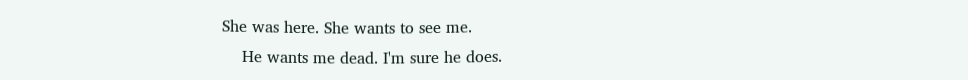She was here. She wants to see me.
    He wants me dead. I'm sure he does.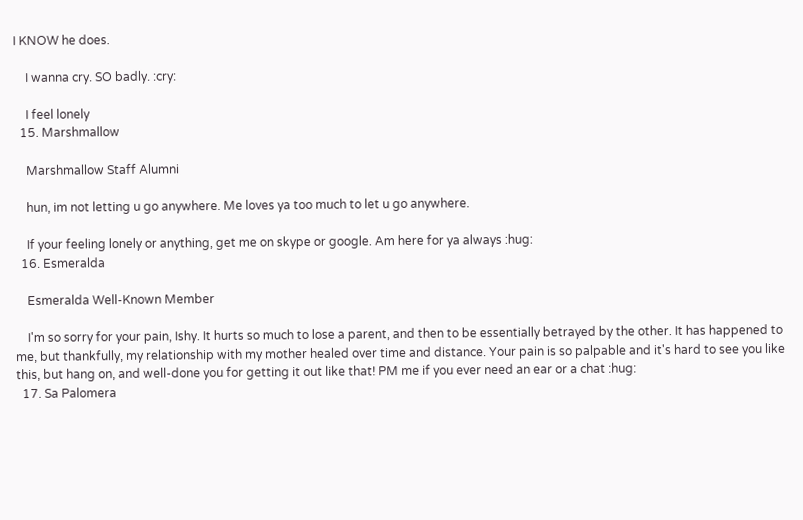I KNOW he does.

    I wanna cry. SO badly. :cry:

    I feel lonely
  15. Marshmallow

    Marshmallow Staff Alumni

    hun, im not letting u go anywhere. Me loves ya too much to let u go anywhere.

    If your feeling lonely or anything, get me on skype or google. Am here for ya always :hug:
  16. Esmeralda

    Esmeralda Well-Known Member

    I'm so sorry for your pain, Ishy. It hurts so much to lose a parent, and then to be essentially betrayed by the other. It has happened to me, but thankfully, my relationship with my mother healed over time and distance. Your pain is so palpable and it's hard to see you like this, but hang on, and well-done you for getting it out like that! PM me if you ever need an ear or a chat :hug:
  17. Sa Palomera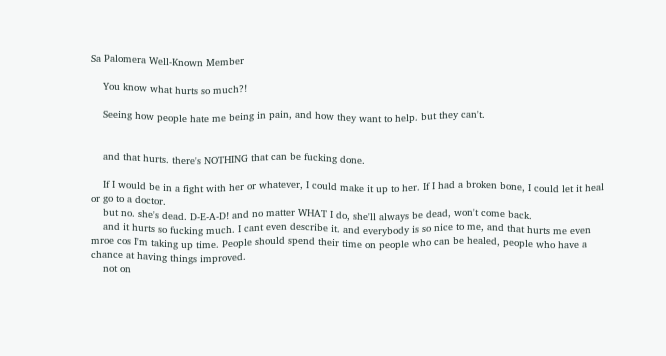Sa Palomera Well-Known Member

    You know what hurts so much?!

    Seeing how people hate me being in pain, and how they want to help. but they can't.


    and that hurts. there's NOTHING that can be fucking done.

    If I would be in a fight with her or whatever, I could make it up to her. If I had a broken bone, I could let it heal or go to a doctor.
    but no. she's dead. D-E-A-D! and no matter WHAT I do, she'll always be dead, won't come back.
    and it hurts so fucking much. I cant even describe it. and everybody is so nice to me, and that hurts me even mroe cos I'm taking up time. People should spend their time on people who can be healed, people who have a chance at having things improved.
    not on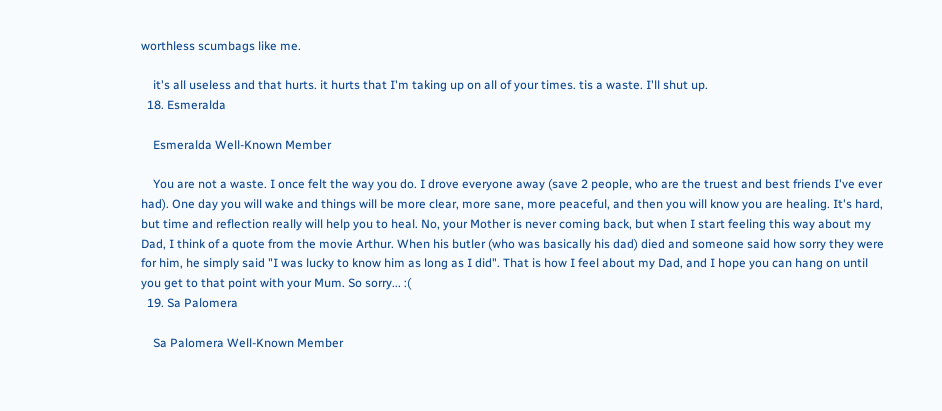worthless scumbags like me.

    it's all useless and that hurts. it hurts that I'm taking up on all of your times. tis a waste. I'll shut up.
  18. Esmeralda

    Esmeralda Well-Known Member

    You are not a waste. I once felt the way you do. I drove everyone away (save 2 people, who are the truest and best friends I've ever had). One day you will wake and things will be more clear, more sane, more peaceful, and then you will know you are healing. It's hard, but time and reflection really will help you to heal. No, your Mother is never coming back, but when I start feeling this way about my Dad, I think of a quote from the movie Arthur. When his butler (who was basically his dad) died and someone said how sorry they were for him, he simply said "I was lucky to know him as long as I did". That is how I feel about my Dad, and I hope you can hang on until you get to that point with your Mum. So sorry... :(
  19. Sa Palomera

    Sa Palomera Well-Known Member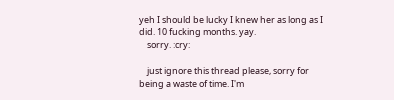yeh I should be lucky I knew her as long as I did. 10 fucking months. yay.
    sorry. :cry:

    just ignore this thread please, sorry for being a waste of time. I'm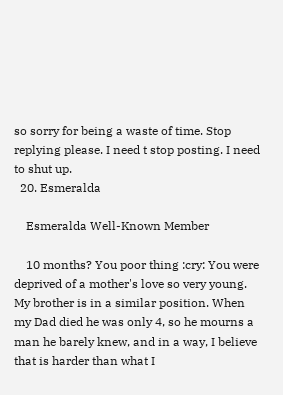so sorry for being a waste of time. Stop replying please. I need t stop posting. I need to shut up.
  20. Esmeralda

    Esmeralda Well-Known Member

    10 months? You poor thing :cry: You were deprived of a mother's love so very young. My brother is in a similar position. When my Dad died he was only 4, so he mourns a man he barely knew, and in a way, I believe that is harder than what I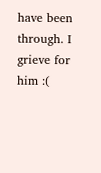have been through. I grieve for him :(